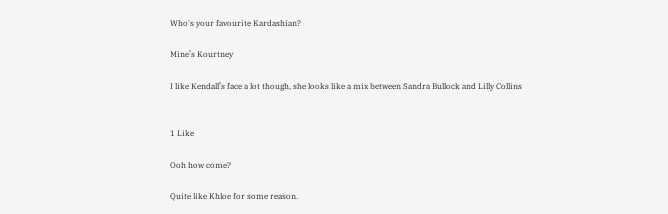Who's your favourite Kardashian?

Mine’s Kourtney

I like Kendall’s face a lot though, she looks like a mix between Sandra Bullock and Lilly Collins


1 Like

Ooh how come?

Quite like Khloe for some reason.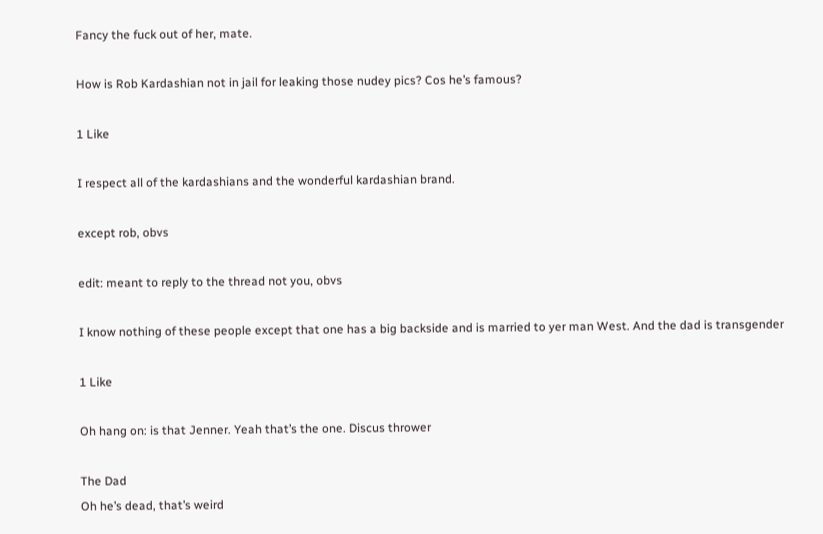Fancy the fuck out of her, mate.

How is Rob Kardashian not in jail for leaking those nudey pics? Cos he’s famous?

1 Like

I respect all of the kardashians and the wonderful kardashian brand.

except rob, obvs

edit: meant to reply to the thread not you, obvs

I know nothing of these people except that one has a big backside and is married to yer man West. And the dad is transgender

1 Like

Oh hang on: is that Jenner. Yeah that’s the one. Discus thrower

The Dad
Oh he’s dead, that’s weird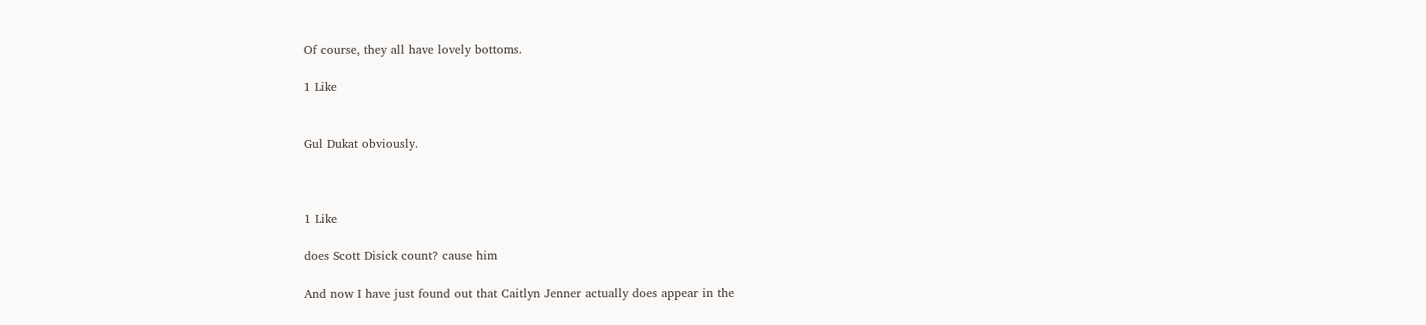Of course, they all have lovely bottoms.

1 Like


Gul Dukat obviously.



1 Like

does Scott Disick count? cause him

And now I have just found out that Caitlyn Jenner actually does appear in the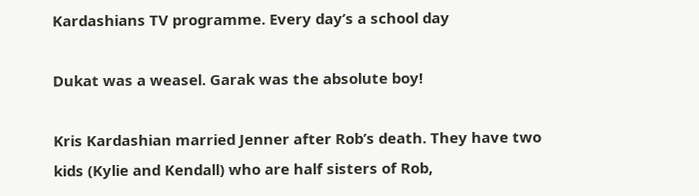Kardashians TV programme. Every day’s a school day

Dukat was a weasel. Garak was the absolute boy!

Kris Kardashian married Jenner after Rob’s death. They have two kids (Kylie and Kendall) who are half sisters of Rob,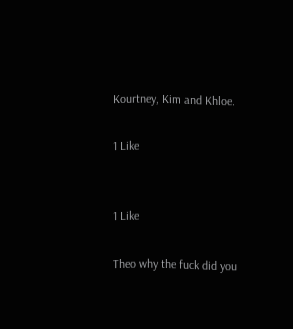Kourtney, Kim and Khloe.

1 Like


1 Like

Theo why the fuck did you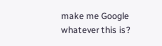make me Google whatever this is?